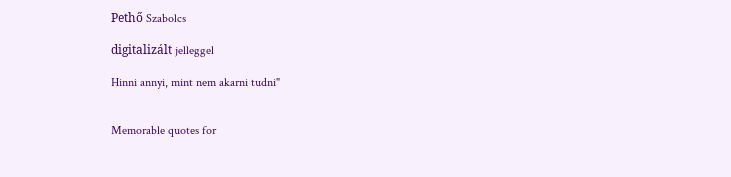Pethő Szabolcs

digitalizált jelleggel

Hinni annyi, mint nem akarni tudni"


Memorable quotes for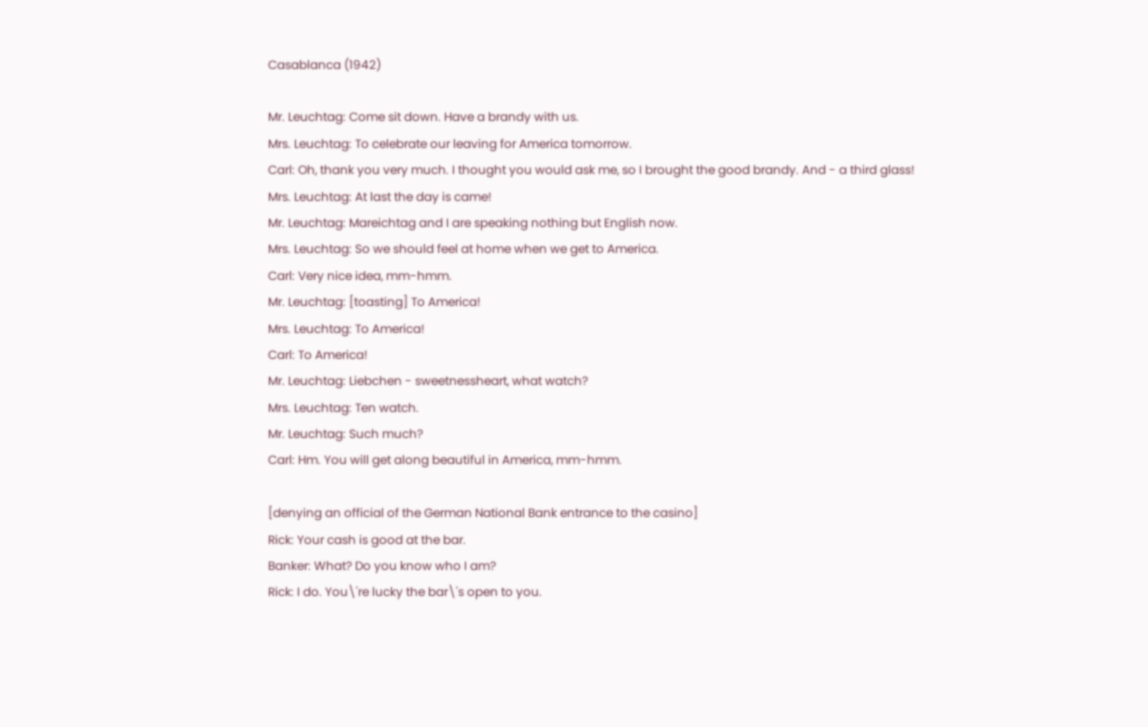Casablanca (1942)

Mr. Leuchtag: Come sit down. Have a brandy with us.
Mrs. Leuchtag: To celebrate our leaving for America tomorrow.
Carl: Oh, thank you very much. I thought you would ask me, so I brought the good brandy. And - a third glass!
Mrs. Leuchtag: At last the day is came!
Mr. Leuchtag: Mareichtag and I are speaking nothing but English now.
Mrs. Leuchtag: So we should feel at home when we get to America.
Carl: Very nice idea, mm-hmm.
Mr. Leuchtag: [toasting] To America!
Mrs. Leuchtag: To America!
Carl: To America!
Mr. Leuchtag: Liebchen - sweetnessheart, what watch?
Mrs. Leuchtag: Ten watch.
Mr. Leuchtag: Such much?
Carl: Hm. You will get along beautiful in America, mm-hmm.

[denying an official of the German National Bank entrance to the casino]
Rick: Your cash is good at the bar.
Banker: What? Do you know who I am?
Rick: I do. You\'re lucky the bar\'s open to you.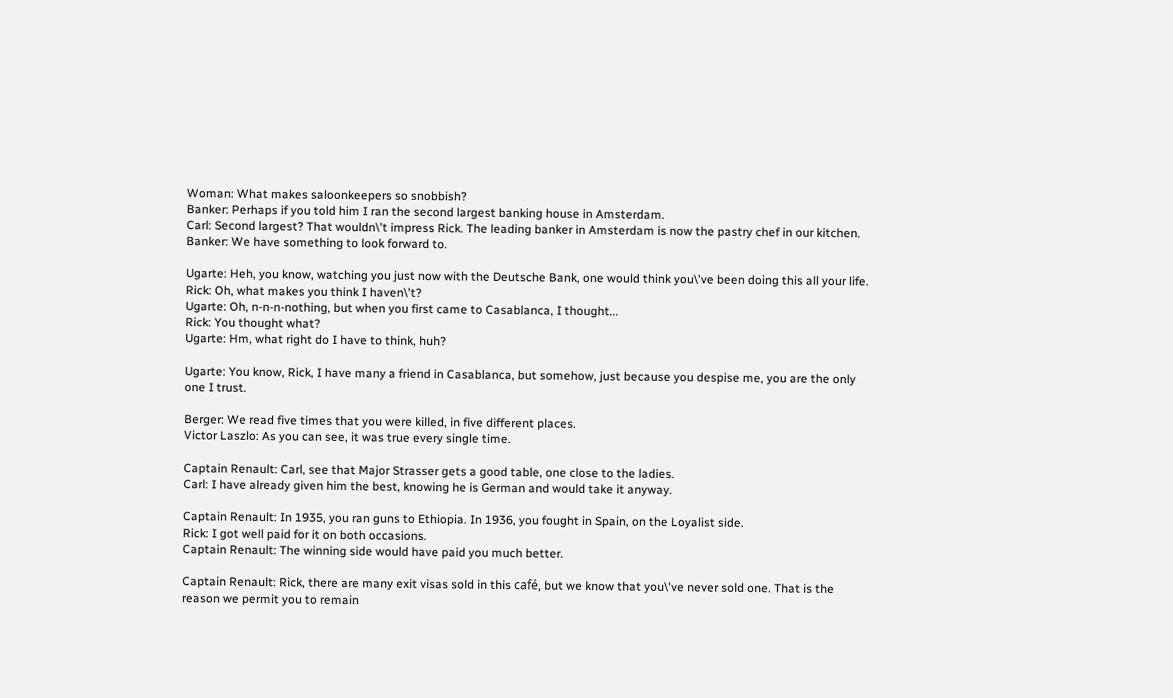Woman: What makes saloonkeepers so snobbish?
Banker: Perhaps if you told him I ran the second largest banking house in Amsterdam.
Carl: Second largest? That wouldn\'t impress Rick. The leading banker in Amsterdam is now the pastry chef in our kitchen.
Banker: We have something to look forward to.

Ugarte: Heh, you know, watching you just now with the Deutsche Bank, one would think you\'ve been doing this all your life.
Rick: Oh, what makes you think I haven\'t?
Ugarte: Oh, n-n-n-nothing, but when you first came to Casablanca, I thought...
Rick: You thought what?
Ugarte: Hm, what right do I have to think, huh?

Ugarte: You know, Rick, I have many a friend in Casablanca, but somehow, just because you despise me, you are the only one I trust.

Berger: We read five times that you were killed, in five different places.
Victor Laszlo: As you can see, it was true every single time.

Captain Renault: Carl, see that Major Strasser gets a good table, one close to the ladies.
Carl: I have already given him the best, knowing he is German and would take it anyway.

Captain Renault: In 1935, you ran guns to Ethiopia. In 1936, you fought in Spain, on the Loyalist side.
Rick: I got well paid for it on both occasions.
Captain Renault: The winning side would have paid you much better.

Captain Renault: Rick, there are many exit visas sold in this café, but we know that you\'ve never sold one. That is the reason we permit you to remain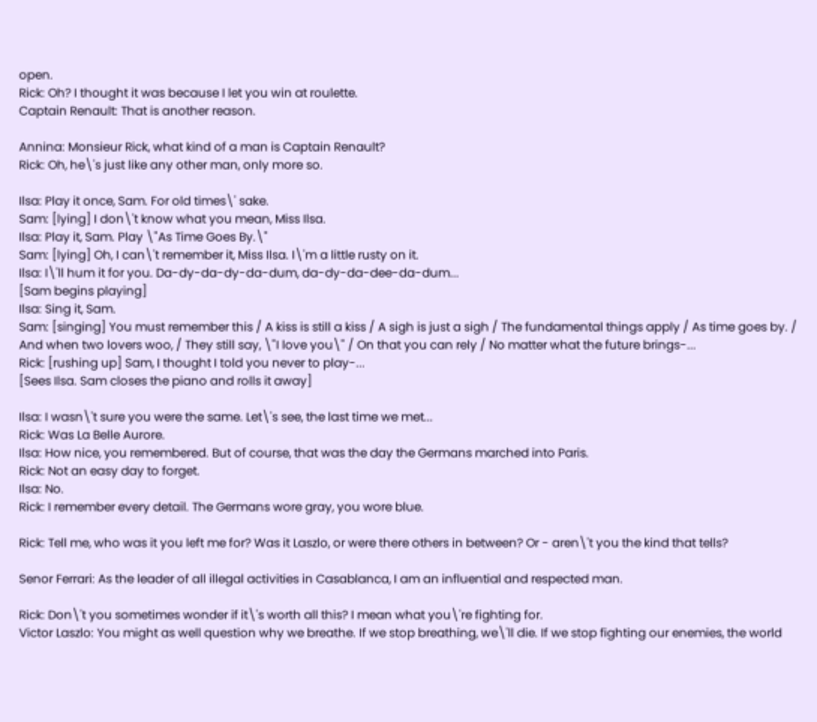open.
Rick: Oh? I thought it was because I let you win at roulette.
Captain Renault: That is another reason.

Annina: Monsieur Rick, what kind of a man is Captain Renault?
Rick: Oh, he\'s just like any other man, only more so.

Ilsa: Play it once, Sam. For old times\' sake.
Sam: [lying] I don\'t know what you mean, Miss Ilsa.
Ilsa: Play it, Sam. Play \"As Time Goes By.\"
Sam: [lying] Oh, I can\'t remember it, Miss Ilsa. I\'m a little rusty on it.
Ilsa: I\'ll hum it for you. Da-dy-da-dy-da-dum, da-dy-da-dee-da-dum...
[Sam begins playing]
Ilsa: Sing it, Sam.
Sam: [singing] You must remember this / A kiss is still a kiss / A sigh is just a sigh / The fundamental things apply / As time goes by. / And when two lovers woo, / They still say, \"I love you\" / On that you can rely / No matter what the future brings-...
Rick: [rushing up] Sam, I thought I told you never to play-...
[Sees Ilsa. Sam closes the piano and rolls it away]

Ilsa: I wasn\'t sure you were the same. Let\'s see, the last time we met...
Rick: Was La Belle Aurore.
Ilsa: How nice, you remembered. But of course, that was the day the Germans marched into Paris.
Rick: Not an easy day to forget.
Ilsa: No.
Rick: I remember every detail. The Germans wore gray, you wore blue.

Rick: Tell me, who was it you left me for? Was it Laszlo, or were there others in between? Or - aren\'t you the kind that tells?

Senor Ferrari: As the leader of all illegal activities in Casablanca, I am an influential and respected man.

Rick: Don\'t you sometimes wonder if it\'s worth all this? I mean what you\'re fighting for.
Victor Laszlo: You might as well question why we breathe. If we stop breathing, we\'ll die. If we stop fighting our enemies, the world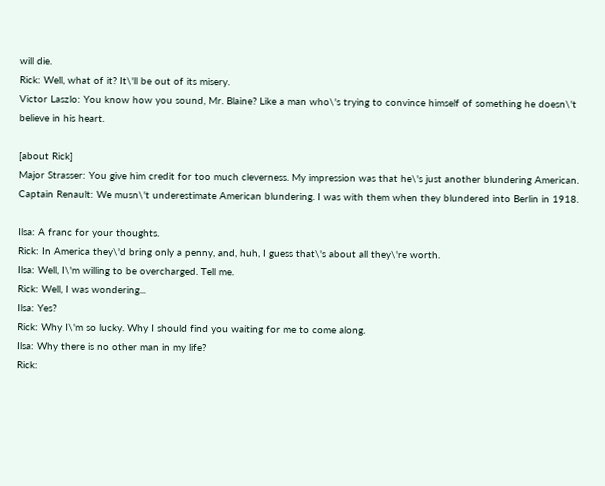will die.
Rick: Well, what of it? It\'ll be out of its misery.
Victor Laszlo: You know how you sound, Mr. Blaine? Like a man who\'s trying to convince himself of something he doesn\'t believe in his heart.

[about Rick]
Major Strasser: You give him credit for too much cleverness. My impression was that he\'s just another blundering American.
Captain Renault: We musn\'t underestimate American blundering. I was with them when they blundered into Berlin in 1918.

Ilsa: A franc for your thoughts.
Rick: In America they\'d bring only a penny, and, huh, I guess that\'s about all they\'re worth.
Ilsa: Well, I\'m willing to be overcharged. Tell me.
Rick: Well, I was wondering...
Ilsa: Yes?
Rick: Why I\'m so lucky. Why I should find you waiting for me to come along.
Ilsa: Why there is no other man in my life?
Rick: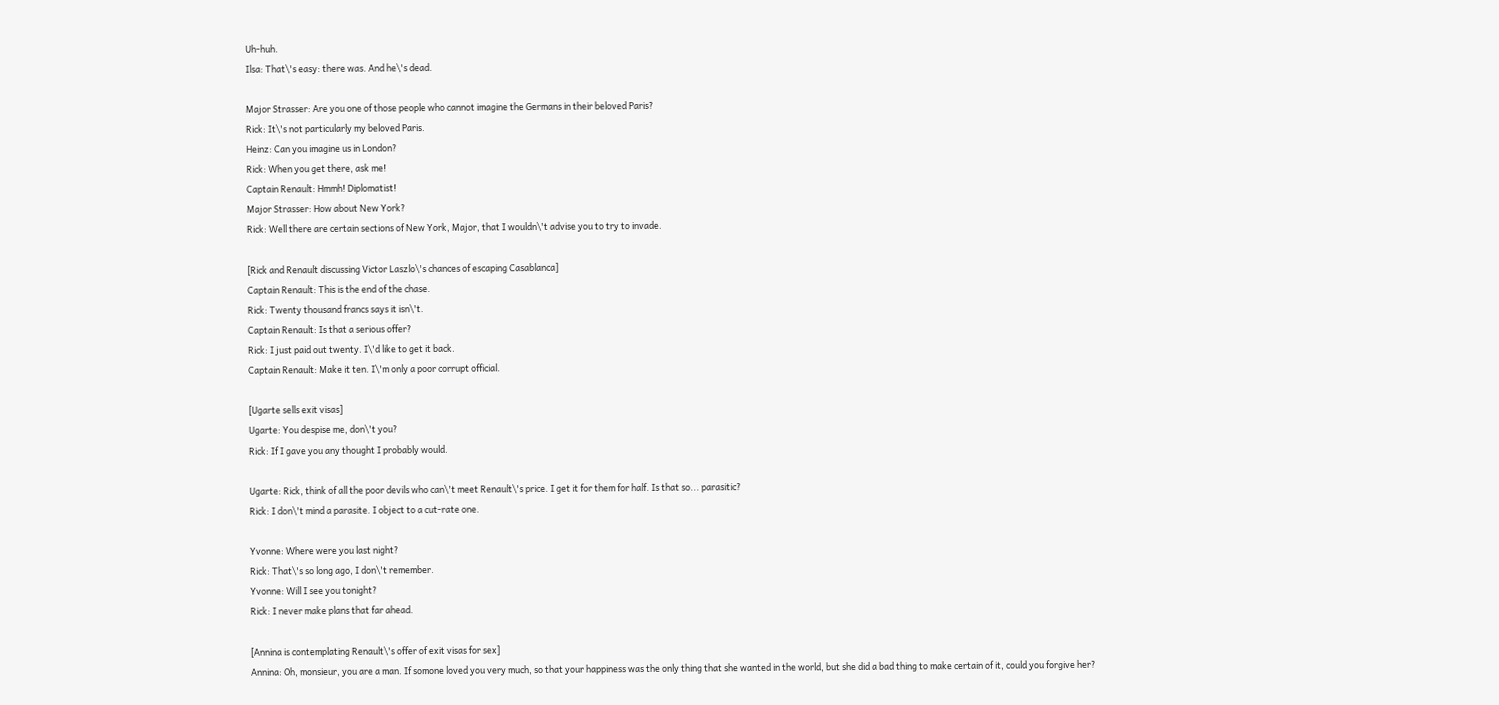Uh-huh.
Ilsa: That\'s easy: there was. And he\'s dead.

Major Strasser: Are you one of those people who cannot imagine the Germans in their beloved Paris?
Rick: It\'s not particularly my beloved Paris.
Heinz: Can you imagine us in London?
Rick: When you get there, ask me!
Captain Renault: Hmmh! Diplomatist!
Major Strasser: How about New York?
Rick: Well there are certain sections of New York, Major, that I wouldn\'t advise you to try to invade.

[Rick and Renault discussing Victor Laszlo\'s chances of escaping Casablanca]
Captain Renault: This is the end of the chase.
Rick: Twenty thousand francs says it isn\'t.
Captain Renault: Is that a serious offer?
Rick: I just paid out twenty. I\'d like to get it back.
Captain Renault: Make it ten. I\'m only a poor corrupt official.

[Ugarte sells exit visas]
Ugarte: You despise me, don\'t you?
Rick: If I gave you any thought I probably would.

Ugarte: Rick, think of all the poor devils who can\'t meet Renault\'s price. I get it for them for half. Is that so... parasitic?
Rick: I don\'t mind a parasite. I object to a cut-rate one.

Yvonne: Where were you last night?
Rick: That\'s so long ago, I don\'t remember.
Yvonne: Will I see you tonight?
Rick: I never make plans that far ahead.

[Annina is contemplating Renault\'s offer of exit visas for sex]
Annina: Oh, monsieur, you are a man. If somone loved you very much, so that your happiness was the only thing that she wanted in the world, but she did a bad thing to make certain of it, could you forgive her?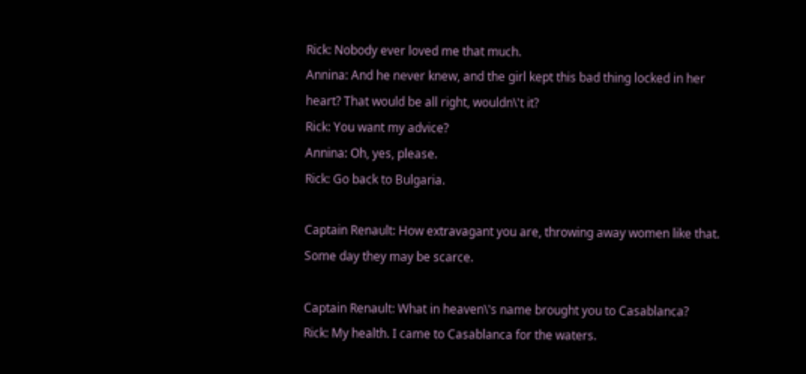Rick: Nobody ever loved me that much.
Annina: And he never knew, and the girl kept this bad thing locked in her heart? That would be all right, wouldn\'t it?
Rick: You want my advice?
Annina: Oh, yes, please.
Rick: Go back to Bulgaria.

Captain Renault: How extravagant you are, throwing away women like that. Some day they may be scarce.

Captain Renault: What in heaven\'s name brought you to Casablanca?
Rick: My health. I came to Casablanca for the waters.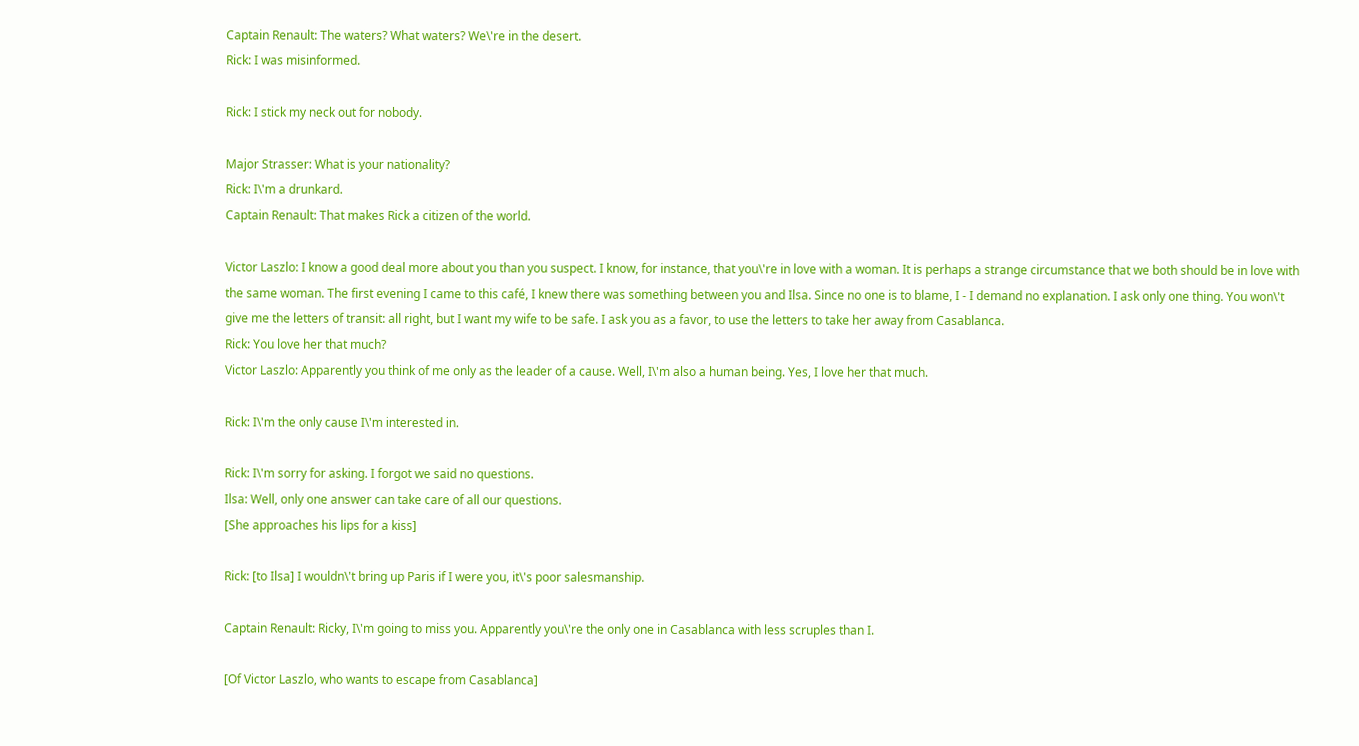Captain Renault: The waters? What waters? We\'re in the desert.
Rick: I was misinformed.

Rick: I stick my neck out for nobody.

Major Strasser: What is your nationality?
Rick: I\'m a drunkard.
Captain Renault: That makes Rick a citizen of the world.

Victor Laszlo: I know a good deal more about you than you suspect. I know, for instance, that you\'re in love with a woman. It is perhaps a strange circumstance that we both should be in love with the same woman. The first evening I came to this café, I knew there was something between you and Ilsa. Since no one is to blame, I - I demand no explanation. I ask only one thing. You won\'t give me the letters of transit: all right, but I want my wife to be safe. I ask you as a favor, to use the letters to take her away from Casablanca.
Rick: You love her that much?
Victor Laszlo: Apparently you think of me only as the leader of a cause. Well, I\'m also a human being. Yes, I love her that much.

Rick: I\'m the only cause I\'m interested in.

Rick: I\'m sorry for asking. I forgot we said no questions.
Ilsa: Well, only one answer can take care of all our questions.
[She approaches his lips for a kiss]

Rick: [to Ilsa] I wouldn\'t bring up Paris if I were you, it\'s poor salesmanship.

Captain Renault: Ricky, I\'m going to miss you. Apparently you\'re the only one in Casablanca with less scruples than I.

[Of Victor Laszlo, who wants to escape from Casablanca]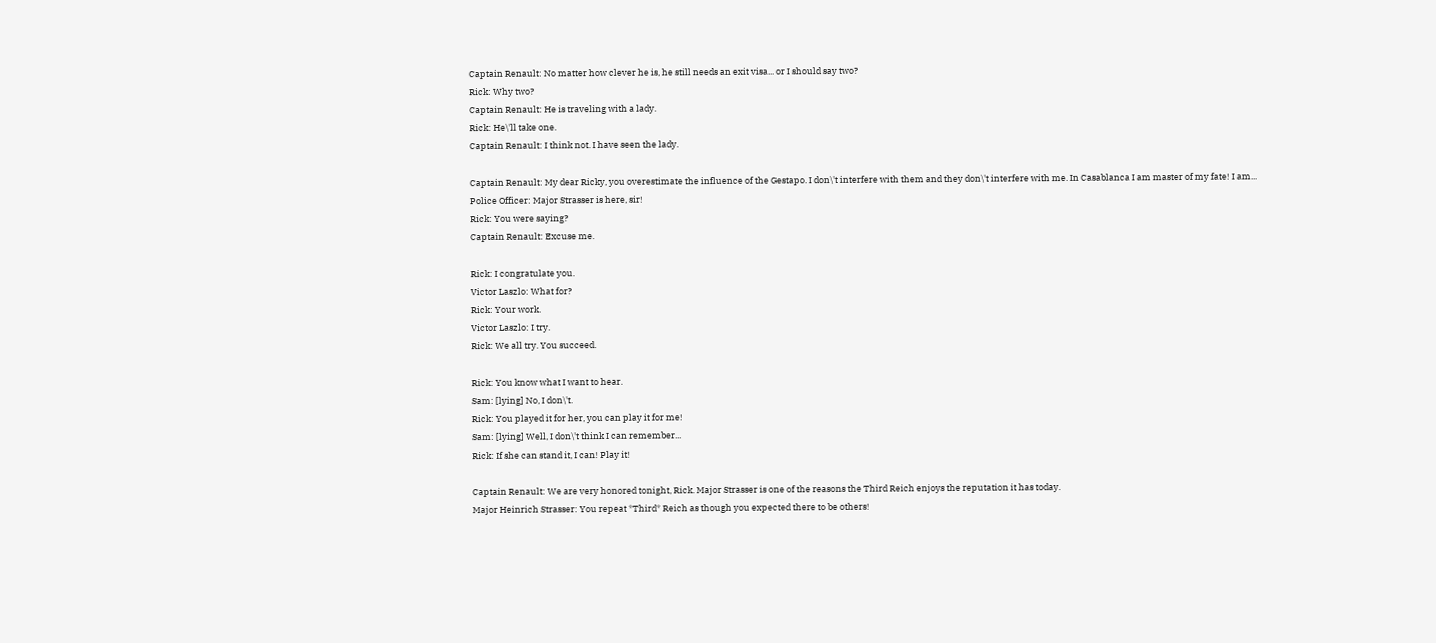Captain Renault: No matter how clever he is, he still needs an exit visa... or I should say two?
Rick: Why two?
Captain Renault: He is traveling with a lady.
Rick: He\'ll take one.
Captain Renault: I think not. I have seen the lady.

Captain Renault: My dear Ricky, you overestimate the influence of the Gestapo. I don\'t interfere with them and they don\'t interfere with me. In Casablanca I am master of my fate! I am...
Police Officer: Major Strasser is here, sir!
Rick: You were saying?
Captain Renault: Excuse me.

Rick: I congratulate you.
Victor Laszlo: What for?
Rick: Your work.
Victor Laszlo: I try.
Rick: We all try. You succeed.

Rick: You know what I want to hear.
Sam: [lying] No, I don\'t.
Rick: You played it for her, you can play it for me!
Sam: [lying] Well, I don\'t think I can remember...
Rick: If she can stand it, I can! Play it!

Captain Renault: We are very honored tonight, Rick. Major Strasser is one of the reasons the Third Reich enjoys the reputation it has today.
Major Heinrich Strasser: You repeat *Third* Reich as though you expected there to be others!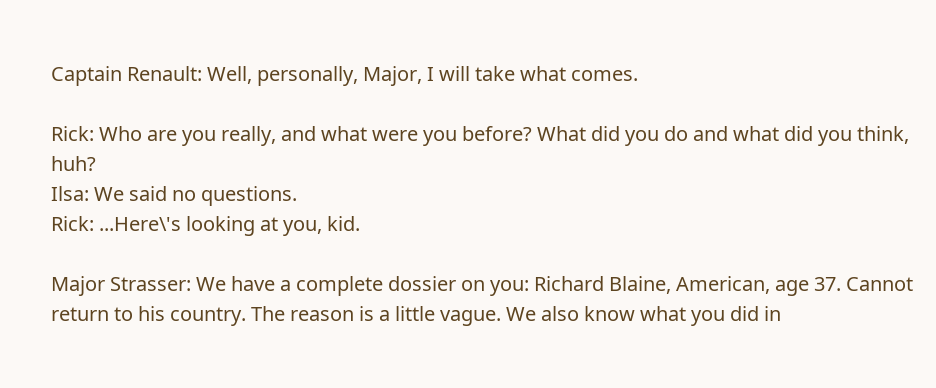Captain Renault: Well, personally, Major, I will take what comes.

Rick: Who are you really, and what were you before? What did you do and what did you think, huh?
Ilsa: We said no questions.
Rick: ...Here\'s looking at you, kid.

Major Strasser: We have a complete dossier on you: Richard Blaine, American, age 37. Cannot return to his country. The reason is a little vague. We also know what you did in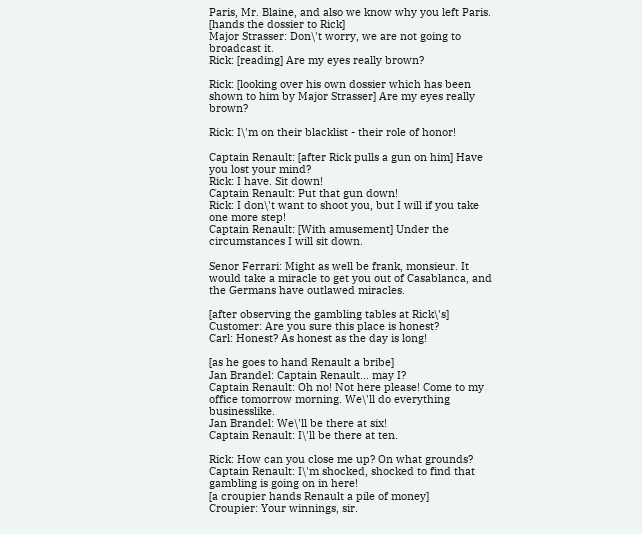Paris, Mr. Blaine, and also we know why you left Paris.
[hands the dossier to Rick]
Major Strasser: Don\'t worry, we are not going to broadcast it.
Rick: [reading] Are my eyes really brown?

Rick: [looking over his own dossier which has been shown to him by Major Strasser] Are my eyes really brown?

Rick: I\'m on their blacklist - their role of honor!

Captain Renault: [after Rick pulls a gun on him] Have you lost your mind?
Rick: I have. Sit down!
Captain Renault: Put that gun down!
Rick: I don\'t want to shoot you, but I will if you take one more step!
Captain Renault: [With amusement] Under the circumstances I will sit down.

Senor Ferrari: Might as well be frank, monsieur. It would take a miracle to get you out of Casablanca, and the Germans have outlawed miracles.

[after observing the gambling tables at Rick\'s]
Customer: Are you sure this place is honest?
Carl: Honest? As honest as the day is long!

[as he goes to hand Renault a bribe]
Jan Brandel: Captain Renault... may I?
Captain Renault: Oh no! Not here please! Come to my office tomorrow morning. We\'ll do everything businesslike.
Jan Brandel: We\'ll be there at six!
Captain Renault: I\'ll be there at ten.

Rick: How can you close me up? On what grounds?
Captain Renault: I\'m shocked, shocked to find that gambling is going on in here!
[a croupier hands Renault a pile of money]
Croupier: Your winnings, sir.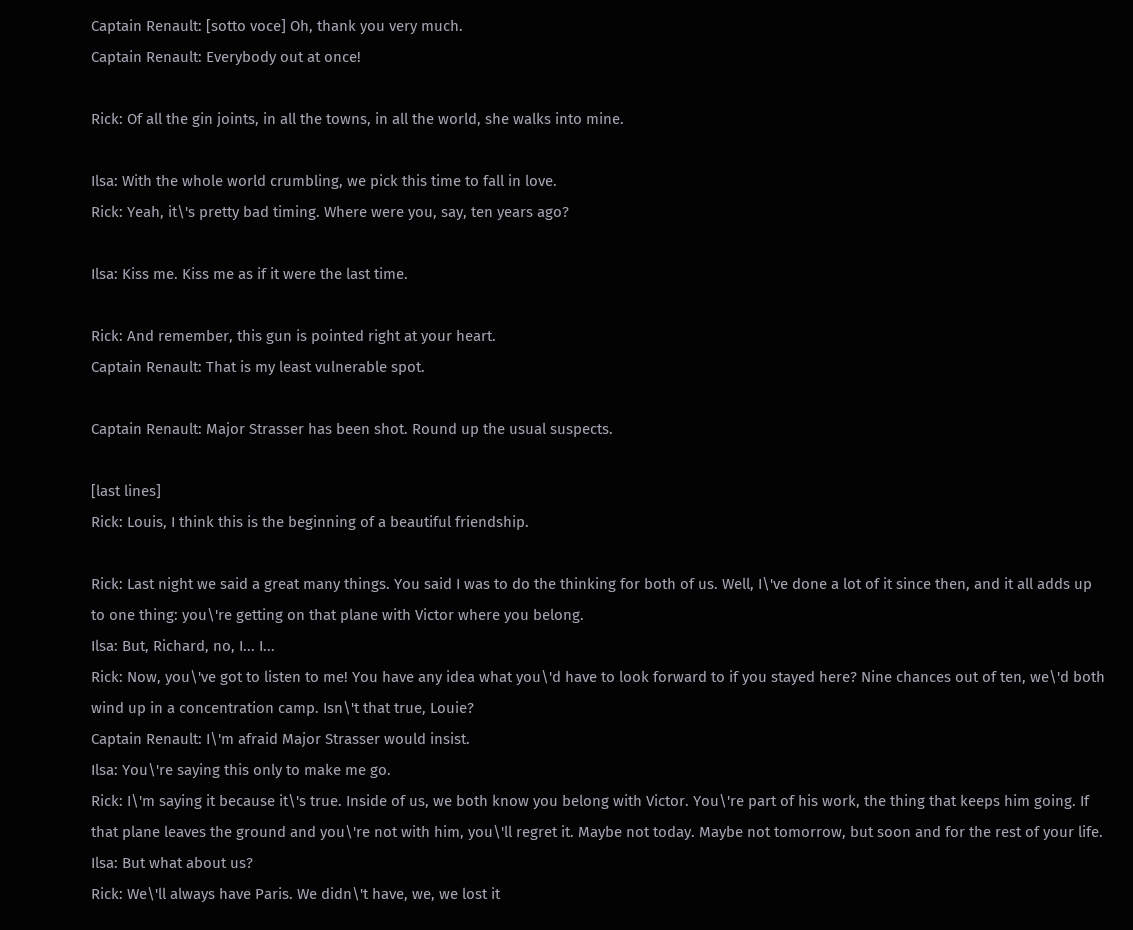Captain Renault: [sotto voce] Oh, thank you very much.
Captain Renault: Everybody out at once!

Rick: Of all the gin joints, in all the towns, in all the world, she walks into mine.

Ilsa: With the whole world crumbling, we pick this time to fall in love.
Rick: Yeah, it\'s pretty bad timing. Where were you, say, ten years ago?

Ilsa: Kiss me. Kiss me as if it were the last time.

Rick: And remember, this gun is pointed right at your heart.
Captain Renault: That is my least vulnerable spot.

Captain Renault: Major Strasser has been shot. Round up the usual suspects.

[last lines]
Rick: Louis, I think this is the beginning of a beautiful friendship.

Rick: Last night we said a great many things. You said I was to do the thinking for both of us. Well, I\'ve done a lot of it since then, and it all adds up to one thing: you\'re getting on that plane with Victor where you belong.
Ilsa: But, Richard, no, I... I...
Rick: Now, you\'ve got to listen to me! You have any idea what you\'d have to look forward to if you stayed here? Nine chances out of ten, we\'d both wind up in a concentration camp. Isn\'t that true, Louie?
Captain Renault: I\'m afraid Major Strasser would insist.
Ilsa: You\'re saying this only to make me go.
Rick: I\'m saying it because it\'s true. Inside of us, we both know you belong with Victor. You\'re part of his work, the thing that keeps him going. If that plane leaves the ground and you\'re not with him, you\'ll regret it. Maybe not today. Maybe not tomorrow, but soon and for the rest of your life.
Ilsa: But what about us?
Rick: We\'ll always have Paris. We didn\'t have, we, we lost it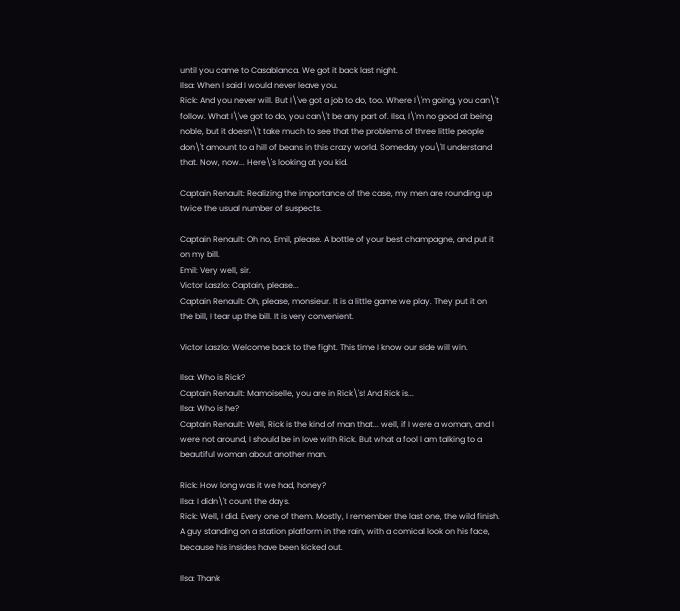until you came to Casablanca. We got it back last night.
Ilsa: When I said I would never leave you.
Rick: And you never will. But I\'ve got a job to do, too. Where I\'m going, you can\'t follow. What I\'ve got to do, you can\'t be any part of. Ilsa, I\'m no good at being noble, but it doesn\'t take much to see that the problems of three little people don\'t amount to a hill of beans in this crazy world. Someday you\'ll understand that. Now, now... Here\'s looking at you kid.

Captain Renault: Realizing the importance of the case, my men are rounding up twice the usual number of suspects.

Captain Renault: Oh no, Emil, please. A bottle of your best champagne, and put it on my bill.
Emil: Very well, sir.
Victor Laszlo: Captain, please...
Captain Renault: Oh, please, monsieur. It is a little game we play. They put it on the bill, I tear up the bill. It is very convenient.

Victor Laszlo: Welcome back to the fight. This time I know our side will win.

Ilsa: Who is Rick?
Captain Renault: Mamoiselle, you are in Rick\'s! And Rick is...
Ilsa: Who is he?
Captain Renault: Well, Rick is the kind of man that... well, if I were a woman, and I were not around, I should be in love with Rick. But what a fool I am talking to a beautiful woman about another man.

Rick: How long was it we had, honey?
Ilsa: I didn\'t count the days.
Rick: Well, I did. Every one of them. Mostly, I remember the last one, the wild finish. A guy standing on a station platform in the rain, with a comical look on his face, because his insides have been kicked out.

Ilsa: Thank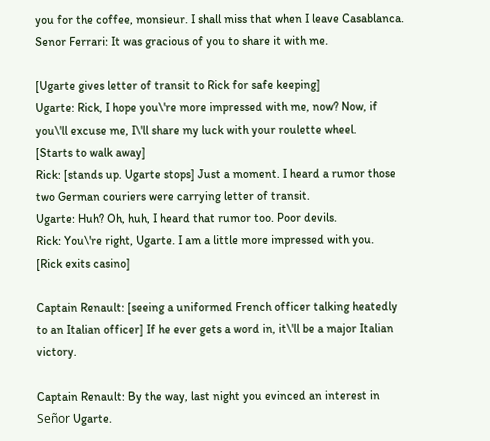you for the coffee, monsieur. I shall miss that when I leave Casablanca.
Senor Ferrari: It was gracious of you to share it with me.

[Ugarte gives letter of transit to Rick for safe keeping]
Ugarte: Rick, I hope you\'re more impressed with me, now? Now, if you\'ll excuse me, I\'ll share my luck with your roulette wheel.
[Starts to walk away]
Rick: [stands up. Ugarte stops] Just a moment. I heard a rumor those two German couriers were carrying letter of transit.
Ugarte: Huh? Oh, huh, I heard that rumor too. Poor devils.
Rick: You\'re right, Ugarte. I am a little more impressed with you.
[Rick exits casino]

Captain Renault: [seeing a uniformed French officer talking heatedly to an Italian officer] If he ever gets a word in, it\'ll be a major Italian victory.

Captain Renault: By the way, last night you evinced an interest in Señor Ugarte.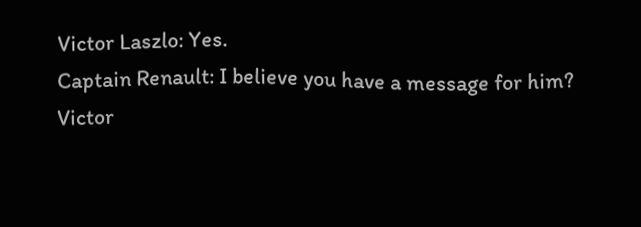Victor Laszlo: Yes.
Captain Renault: I believe you have a message for him?
Victor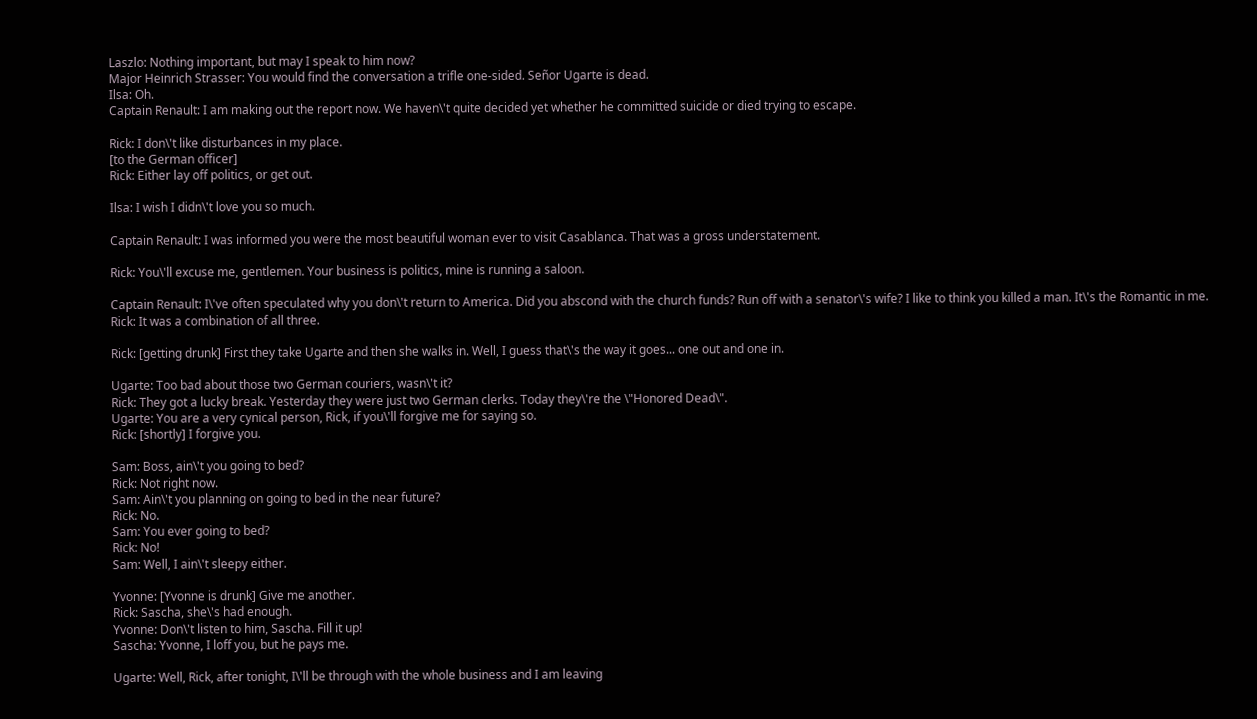Laszlo: Nothing important, but may I speak to him now?
Major Heinrich Strasser: You would find the conversation a trifle one-sided. Señor Ugarte is dead.
Ilsa: Oh.
Captain Renault: I am making out the report now. We haven\'t quite decided yet whether he committed suicide or died trying to escape.

Rick: I don\'t like disturbances in my place.
[to the German officer]
Rick: Either lay off politics, or get out.

Ilsa: I wish I didn\'t love you so much.

Captain Renault: I was informed you were the most beautiful woman ever to visit Casablanca. That was a gross understatement.

Rick: You\'ll excuse me, gentlemen. Your business is politics, mine is running a saloon.

Captain Renault: I\'ve often speculated why you don\'t return to America. Did you abscond with the church funds? Run off with a senator\'s wife? I like to think you killed a man. It\'s the Romantic in me.
Rick: It was a combination of all three.

Rick: [getting drunk] First they take Ugarte and then she walks in. Well, I guess that\'s the way it goes... one out and one in.

Ugarte: Too bad about those two German couriers, wasn\'t it?
Rick: They got a lucky break. Yesterday they were just two German clerks. Today they\'re the \"Honored Dead\".
Ugarte: You are a very cynical person, Rick, if you\'ll forgive me for saying so.
Rick: [shortly] I forgive you.

Sam: Boss, ain\'t you going to bed?
Rick: Not right now.
Sam: Ain\'t you planning on going to bed in the near future?
Rick: No.
Sam: You ever going to bed?
Rick: No!
Sam: Well, I ain\'t sleepy either.

Yvonne: [Yvonne is drunk] Give me another.
Rick: Sascha, she\'s had enough.
Yvonne: Don\'t listen to him, Sascha. Fill it up!
Sascha: Yvonne, I loff you, but he pays me.

Ugarte: Well, Rick, after tonight, I\'ll be through with the whole business and I am leaving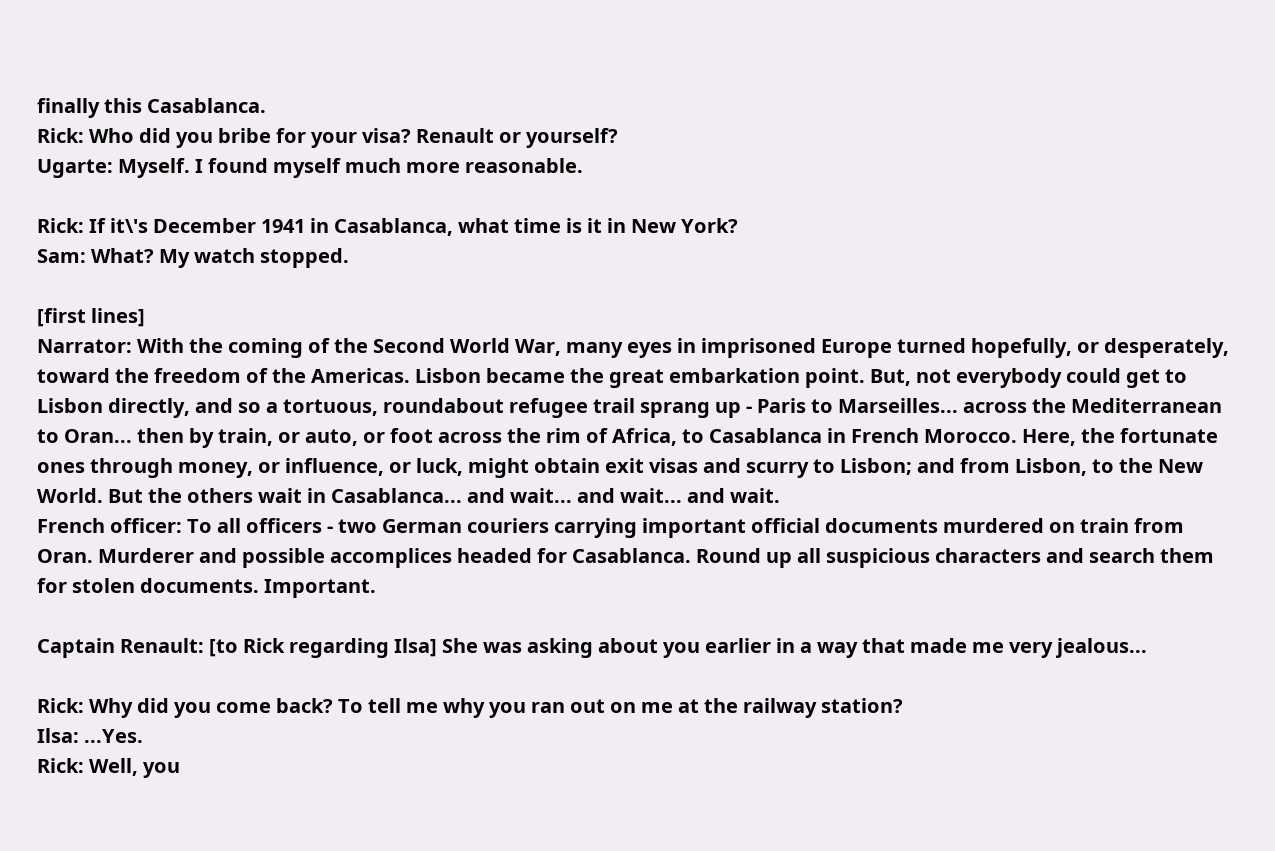finally this Casablanca.
Rick: Who did you bribe for your visa? Renault or yourself?
Ugarte: Myself. I found myself much more reasonable.

Rick: If it\'s December 1941 in Casablanca, what time is it in New York?
Sam: What? My watch stopped.

[first lines]
Narrator: With the coming of the Second World War, many eyes in imprisoned Europe turned hopefully, or desperately, toward the freedom of the Americas. Lisbon became the great embarkation point. But, not everybody could get to Lisbon directly, and so a tortuous, roundabout refugee trail sprang up - Paris to Marseilles... across the Mediterranean to Oran... then by train, or auto, or foot across the rim of Africa, to Casablanca in French Morocco. Here, the fortunate ones through money, or influence, or luck, might obtain exit visas and scurry to Lisbon; and from Lisbon, to the New World. But the others wait in Casablanca... and wait... and wait... and wait.
French officer: To all officers - two German couriers carrying important official documents murdered on train from Oran. Murderer and possible accomplices headed for Casablanca. Round up all suspicious characters and search them for stolen documents. Important.

Captain Renault: [to Rick regarding Ilsa] She was asking about you earlier in a way that made me very jealous...

Rick: Why did you come back? To tell me why you ran out on me at the railway station?
Ilsa: ...Yes.
Rick: Well, you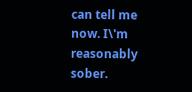can tell me now. I\'m reasonably sober.